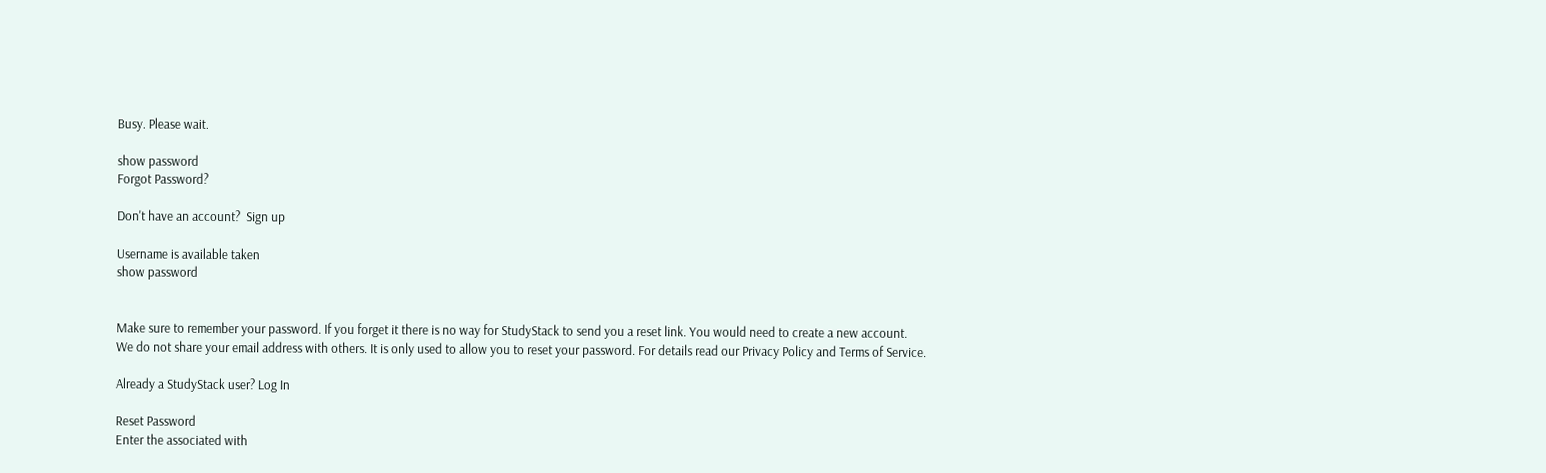Busy. Please wait.

show password
Forgot Password?

Don't have an account?  Sign up

Username is available taken
show password


Make sure to remember your password. If you forget it there is no way for StudyStack to send you a reset link. You would need to create a new account.
We do not share your email address with others. It is only used to allow you to reset your password. For details read our Privacy Policy and Terms of Service.

Already a StudyStack user? Log In

Reset Password
Enter the associated with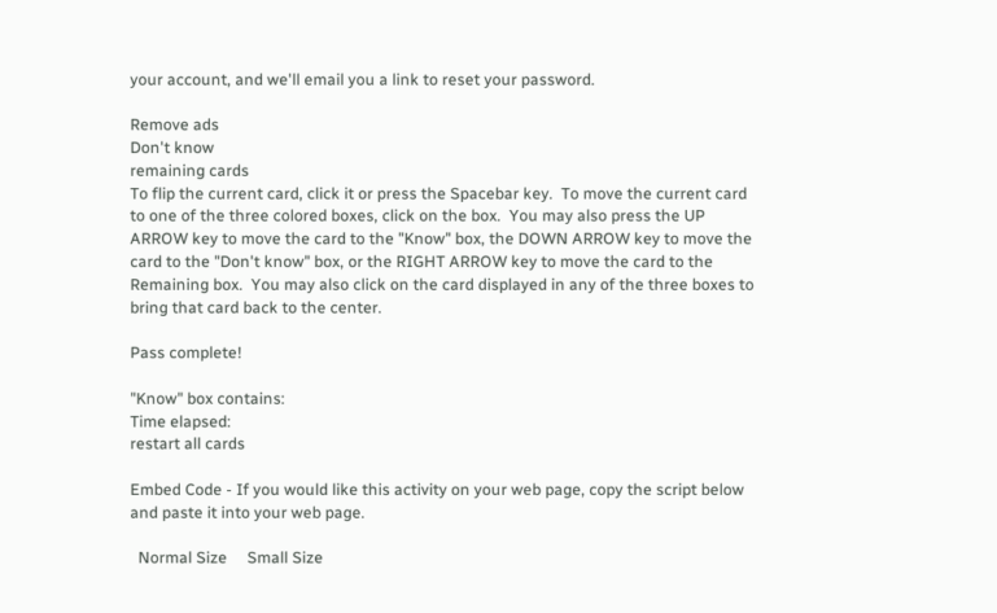your account, and we'll email you a link to reset your password.

Remove ads
Don't know
remaining cards
To flip the current card, click it or press the Spacebar key.  To move the current card to one of the three colored boxes, click on the box.  You may also press the UP ARROW key to move the card to the "Know" box, the DOWN ARROW key to move the card to the "Don't know" box, or the RIGHT ARROW key to move the card to the Remaining box.  You may also click on the card displayed in any of the three boxes to bring that card back to the center.

Pass complete!

"Know" box contains:
Time elapsed:
restart all cards

Embed Code - If you would like this activity on your web page, copy the script below and paste it into your web page.

  Normal Size     Small Size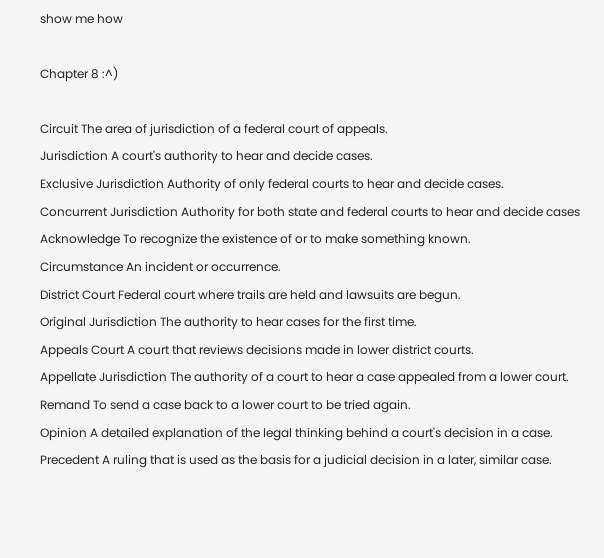show me how

Chapter 8 :^)

Circuit The area of jurisdiction of a federal court of appeals.
Jurisdiction A court's authority to hear and decide cases.
Exclusive Jurisdiction Authority of only federal courts to hear and decide cases.
Concurrent Jurisdiction Authority for both state and federal courts to hear and decide cases
Acknowledge To recognize the existence of or to make something known.
Circumstance An incident or occurrence.
District Court Federal court where trails are held and lawsuits are begun.
Original Jurisdiction The authority to hear cases for the first time.
Appeals Court A court that reviews decisions made in lower district courts.
Appellate Jurisdiction The authority of a court to hear a case appealed from a lower court.
Remand To send a case back to a lower court to be tried again.
Opinion A detailed explanation of the legal thinking behind a court's decision in a case.
Precedent A ruling that is used as the basis for a judicial decision in a later, similar case.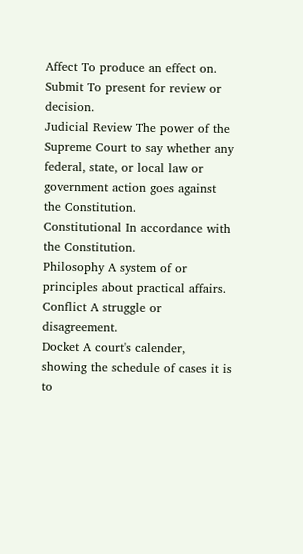Affect To produce an effect on.
Submit To present for review or decision.
Judicial Review The power of the Supreme Court to say whether any federal, state, or local law or government action goes against the Constitution.
Constitutional In accordance with the Constitution.
Philosophy A system of or principles about practical affairs.
Conflict A struggle or disagreement.
Docket A court's calender, showing the schedule of cases it is to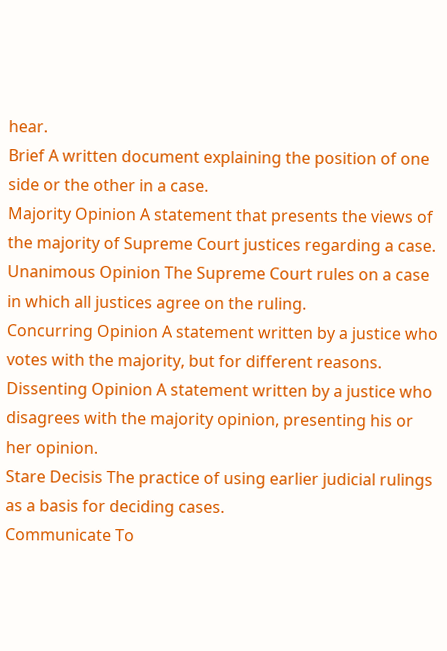hear.
Brief A written document explaining the position of one side or the other in a case.
Majority Opinion A statement that presents the views of the majority of Supreme Court justices regarding a case.
Unanimous Opinion The Supreme Court rules on a case in which all justices agree on the ruling.
Concurring Opinion A statement written by a justice who votes with the majority, but for different reasons.
Dissenting Opinion A statement written by a justice who disagrees with the majority opinion, presenting his or her opinion.
Stare Decisis The practice of using earlier judicial rulings as a basis for deciding cases.
Communicate To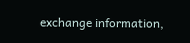exchange information,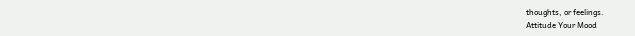thoughts, or feelings.
Attitude Your Mood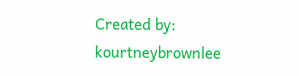Created by: kourtneybrownlee